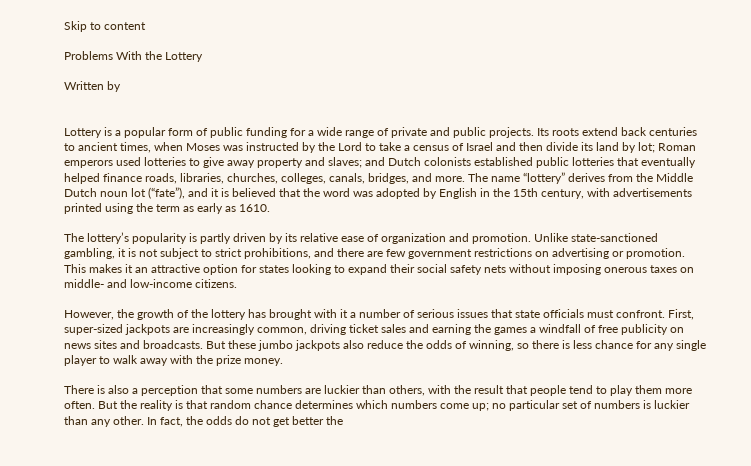Skip to content

Problems With the Lottery

Written by


Lottery is a popular form of public funding for a wide range of private and public projects. Its roots extend back centuries to ancient times, when Moses was instructed by the Lord to take a census of Israel and then divide its land by lot; Roman emperors used lotteries to give away property and slaves; and Dutch colonists established public lotteries that eventually helped finance roads, libraries, churches, colleges, canals, bridges, and more. The name “lottery” derives from the Middle Dutch noun lot (“fate”), and it is believed that the word was adopted by English in the 15th century, with advertisements printed using the term as early as 1610.

The lottery’s popularity is partly driven by its relative ease of organization and promotion. Unlike state-sanctioned gambling, it is not subject to strict prohibitions, and there are few government restrictions on advertising or promotion. This makes it an attractive option for states looking to expand their social safety nets without imposing onerous taxes on middle- and low-income citizens.

However, the growth of the lottery has brought with it a number of serious issues that state officials must confront. First, super-sized jackpots are increasingly common, driving ticket sales and earning the games a windfall of free publicity on news sites and broadcasts. But these jumbo jackpots also reduce the odds of winning, so there is less chance for any single player to walk away with the prize money.

There is also a perception that some numbers are luckier than others, with the result that people tend to play them more often. But the reality is that random chance determines which numbers come up; no particular set of numbers is luckier than any other. In fact, the odds do not get better the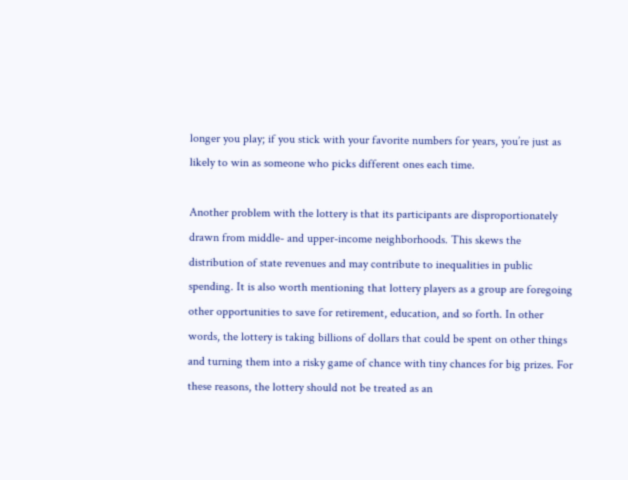longer you play; if you stick with your favorite numbers for years, you’re just as likely to win as someone who picks different ones each time.

Another problem with the lottery is that its participants are disproportionately drawn from middle- and upper-income neighborhoods. This skews the distribution of state revenues and may contribute to inequalities in public spending. It is also worth mentioning that lottery players as a group are foregoing other opportunities to save for retirement, education, and so forth. In other words, the lottery is taking billions of dollars that could be spent on other things and turning them into a risky game of chance with tiny chances for big prizes. For these reasons, the lottery should not be treated as an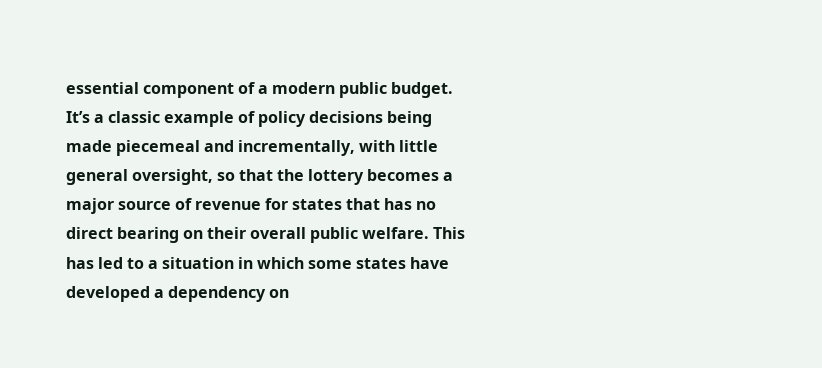essential component of a modern public budget. It’s a classic example of policy decisions being made piecemeal and incrementally, with little general oversight, so that the lottery becomes a major source of revenue for states that has no direct bearing on their overall public welfare. This has led to a situation in which some states have developed a dependency on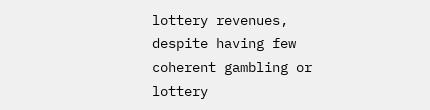lottery revenues, despite having few coherent gambling or lottery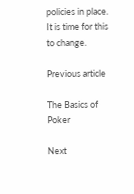policies in place. It is time for this to change.

Previous article

The Basics of Poker

Next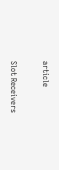article

Slot Receivers